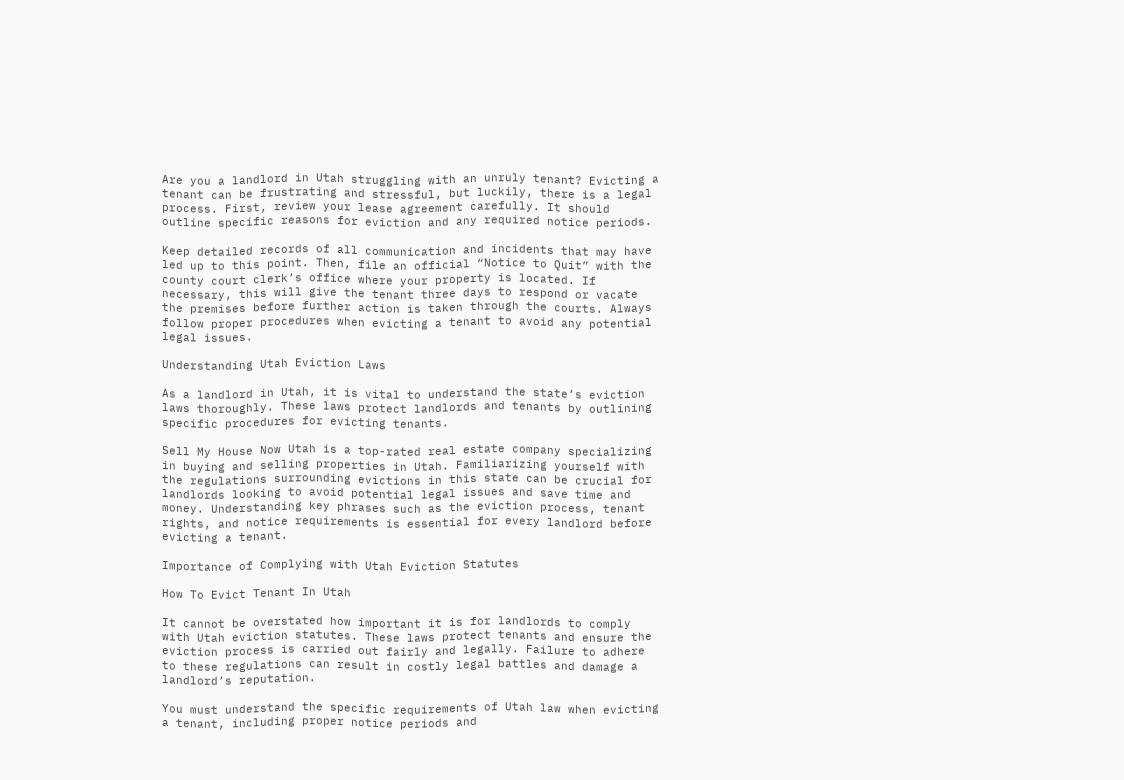Are you a landlord in Utah struggling with an unruly tenant? Evicting a tenant can be frustrating and stressful, but luckily, there is a legal process. First, review your lease agreement carefully. It should outline specific reasons for eviction and any required notice periods.

Keep detailed records of all communication and incidents that may have led up to this point. Then, file an official “Notice to Quit” with the county court clerk’s office where your property is located. If necessary, this will give the tenant three days to respond or vacate the premises before further action is taken through the courts. Always follow proper procedures when evicting a tenant to avoid any potential legal issues.

Understanding Utah Eviction Laws

As a landlord in Utah, it is vital to understand the state’s eviction laws thoroughly. These laws protect landlords and tenants by outlining specific procedures for evicting tenants.

Sell My House Now Utah is a top-rated real estate company specializing in buying and selling properties in Utah. Familiarizing yourself with the regulations surrounding evictions in this state can be crucial for landlords looking to avoid potential legal issues and save time and money. Understanding key phrases such as the eviction process, tenant rights, and notice requirements is essential for every landlord before evicting a tenant.

Importance of Complying with Utah Eviction Statutes

How To Evict Tenant In Utah

It cannot be overstated how important it is for landlords to comply with Utah eviction statutes. These laws protect tenants and ensure the eviction process is carried out fairly and legally. Failure to adhere to these regulations can result in costly legal battles and damage a landlord’s reputation.

You must understand the specific requirements of Utah law when evicting a tenant, including proper notice periods and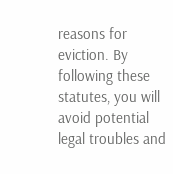reasons for eviction. By following these statutes, you will avoid potential legal troubles and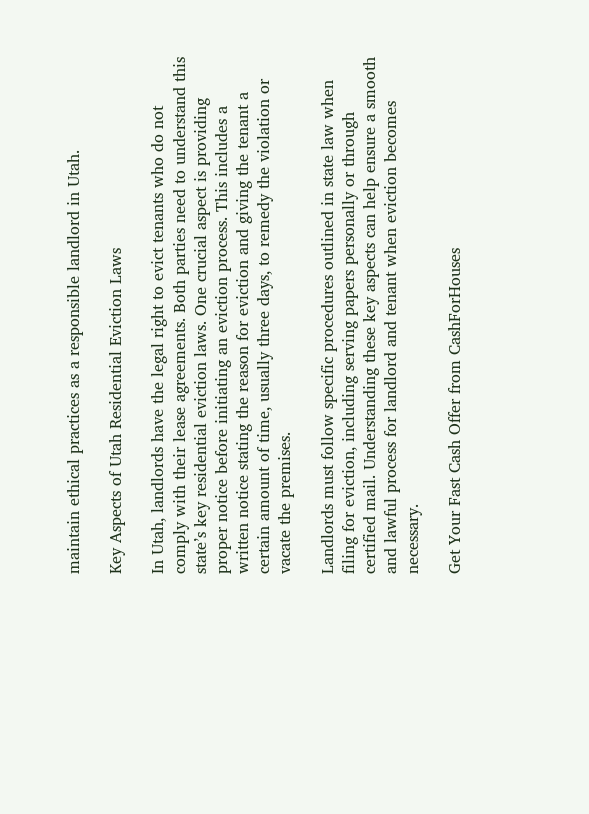maintain ethical practices as a responsible landlord in Utah.

Key Aspects of Utah Residential Eviction Laws

In Utah, landlords have the legal right to evict tenants who do not comply with their lease agreements. Both parties need to understand this state’s key residential eviction laws. One crucial aspect is providing proper notice before initiating an eviction process. This includes a written notice stating the reason for eviction and giving the tenant a certain amount of time, usually three days, to remedy the violation or vacate the premises.

Landlords must follow specific procedures outlined in state law when filing for eviction, including serving papers personally or through certified mail. Understanding these key aspects can help ensure a smooth and lawful process for landlord and tenant when eviction becomes necessary.

Get Your Fast Cash Offer from CashForHouses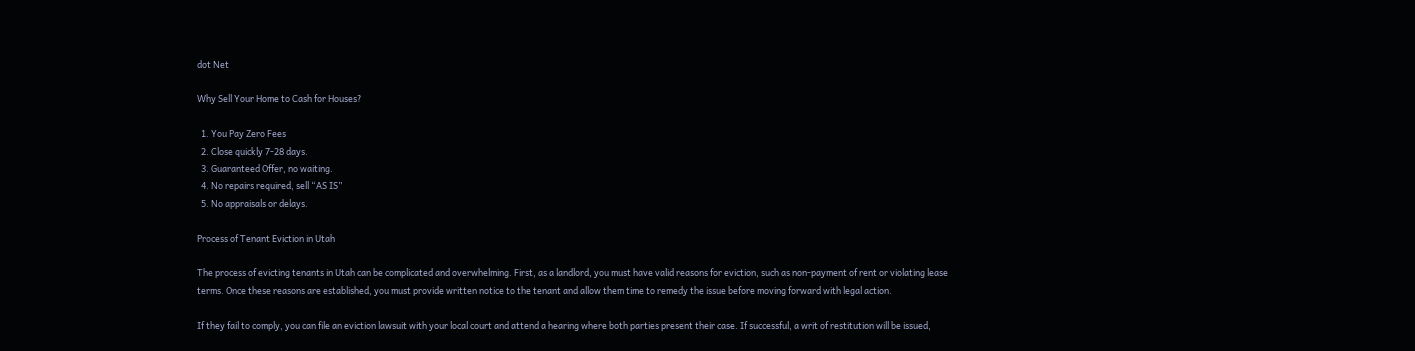dot Net

Why Sell Your Home to Cash for Houses?

  1. You Pay Zero Fees
  2. Close quickly 7-28 days.
  3. Guaranteed Offer, no waiting.
  4. No repairs required, sell “AS IS”
  5. No appraisals or delays.

Process of Tenant Eviction in Utah

The process of evicting tenants in Utah can be complicated and overwhelming. First, as a landlord, you must have valid reasons for eviction, such as non-payment of rent or violating lease terms. Once these reasons are established, you must provide written notice to the tenant and allow them time to remedy the issue before moving forward with legal action.

If they fail to comply, you can file an eviction lawsuit with your local court and attend a hearing where both parties present their case. If successful, a writ of restitution will be issued,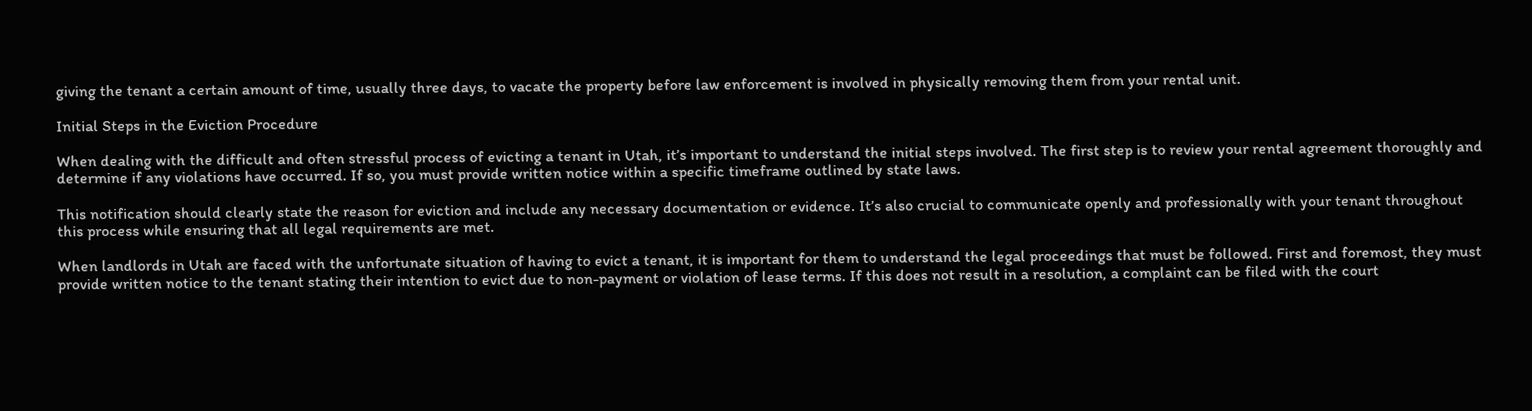giving the tenant a certain amount of time, usually three days, to vacate the property before law enforcement is involved in physically removing them from your rental unit.

Initial Steps in the Eviction Procedure

When dealing with the difficult and often stressful process of evicting a tenant in Utah, it’s important to understand the initial steps involved. The first step is to review your rental agreement thoroughly and determine if any violations have occurred. If so, you must provide written notice within a specific timeframe outlined by state laws.

This notification should clearly state the reason for eviction and include any necessary documentation or evidence. It’s also crucial to communicate openly and professionally with your tenant throughout this process while ensuring that all legal requirements are met.

When landlords in Utah are faced with the unfortunate situation of having to evict a tenant, it is important for them to understand the legal proceedings that must be followed. First and foremost, they must provide written notice to the tenant stating their intention to evict due to non-payment or violation of lease terms. If this does not result in a resolution, a complaint can be filed with the court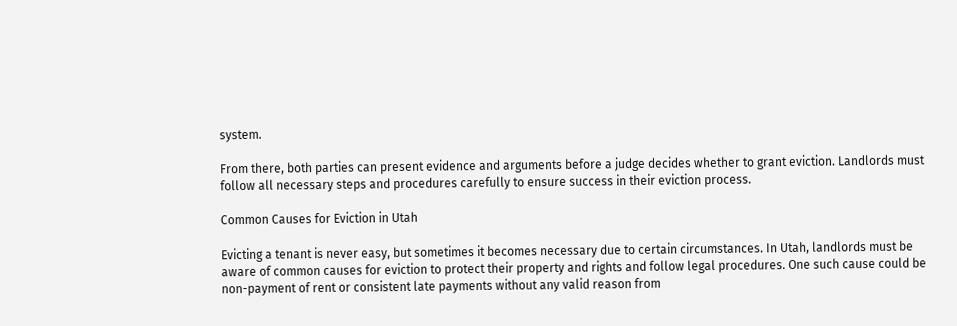system.

From there, both parties can present evidence and arguments before a judge decides whether to grant eviction. Landlords must follow all necessary steps and procedures carefully to ensure success in their eviction process.

Common Causes for Eviction in Utah

Evicting a tenant is never easy, but sometimes it becomes necessary due to certain circumstances. In Utah, landlords must be aware of common causes for eviction to protect their property and rights and follow legal procedures. One such cause could be non-payment of rent or consistent late payments without any valid reason from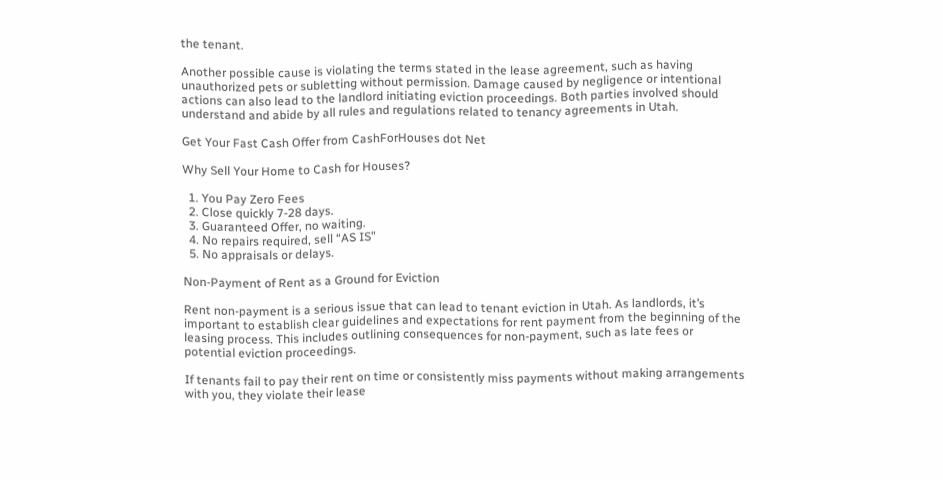the tenant.

Another possible cause is violating the terms stated in the lease agreement, such as having unauthorized pets or subletting without permission. Damage caused by negligence or intentional actions can also lead to the landlord initiating eviction proceedings. Both parties involved should understand and abide by all rules and regulations related to tenancy agreements in Utah.

Get Your Fast Cash Offer from CashForHouses dot Net

Why Sell Your Home to Cash for Houses?

  1. You Pay Zero Fees
  2. Close quickly 7-28 days.
  3. Guaranteed Offer, no waiting.
  4. No repairs required, sell “AS IS”
  5. No appraisals or delays.

Non-Payment of Rent as a Ground for Eviction

Rent non-payment is a serious issue that can lead to tenant eviction in Utah. As landlords, it’s important to establish clear guidelines and expectations for rent payment from the beginning of the leasing process. This includes outlining consequences for non-payment, such as late fees or potential eviction proceedings.

If tenants fail to pay their rent on time or consistently miss payments without making arrangements with you, they violate their lease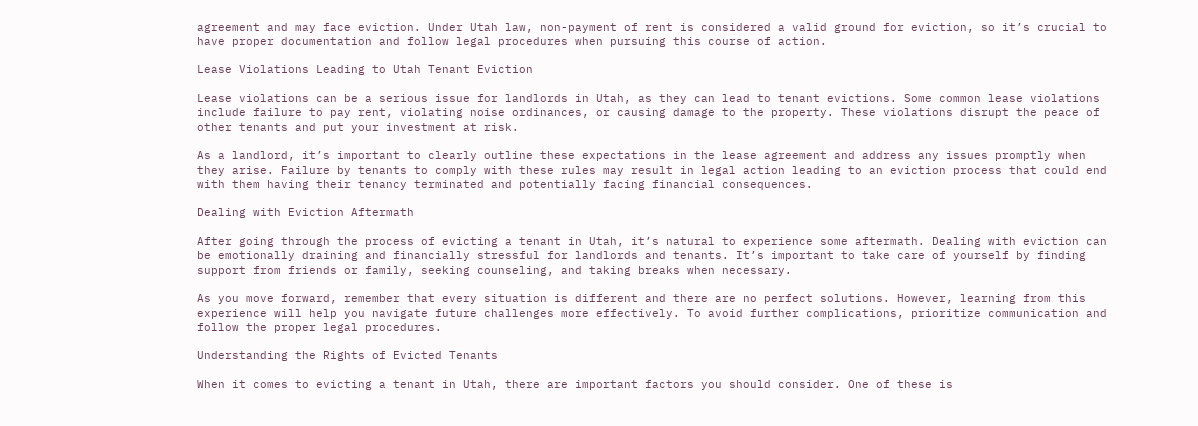agreement and may face eviction. Under Utah law, non-payment of rent is considered a valid ground for eviction, so it’s crucial to have proper documentation and follow legal procedures when pursuing this course of action.

Lease Violations Leading to Utah Tenant Eviction

Lease violations can be a serious issue for landlords in Utah, as they can lead to tenant evictions. Some common lease violations include failure to pay rent, violating noise ordinances, or causing damage to the property. These violations disrupt the peace of other tenants and put your investment at risk.

As a landlord, it’s important to clearly outline these expectations in the lease agreement and address any issues promptly when they arise. Failure by tenants to comply with these rules may result in legal action leading to an eviction process that could end with them having their tenancy terminated and potentially facing financial consequences.

Dealing with Eviction Aftermath

After going through the process of evicting a tenant in Utah, it’s natural to experience some aftermath. Dealing with eviction can be emotionally draining and financially stressful for landlords and tenants. It’s important to take care of yourself by finding support from friends or family, seeking counseling, and taking breaks when necessary.

As you move forward, remember that every situation is different and there are no perfect solutions. However, learning from this experience will help you navigate future challenges more effectively. To avoid further complications, prioritize communication and follow the proper legal procedures.

Understanding the Rights of Evicted Tenants

When it comes to evicting a tenant in Utah, there are important factors you should consider. One of these is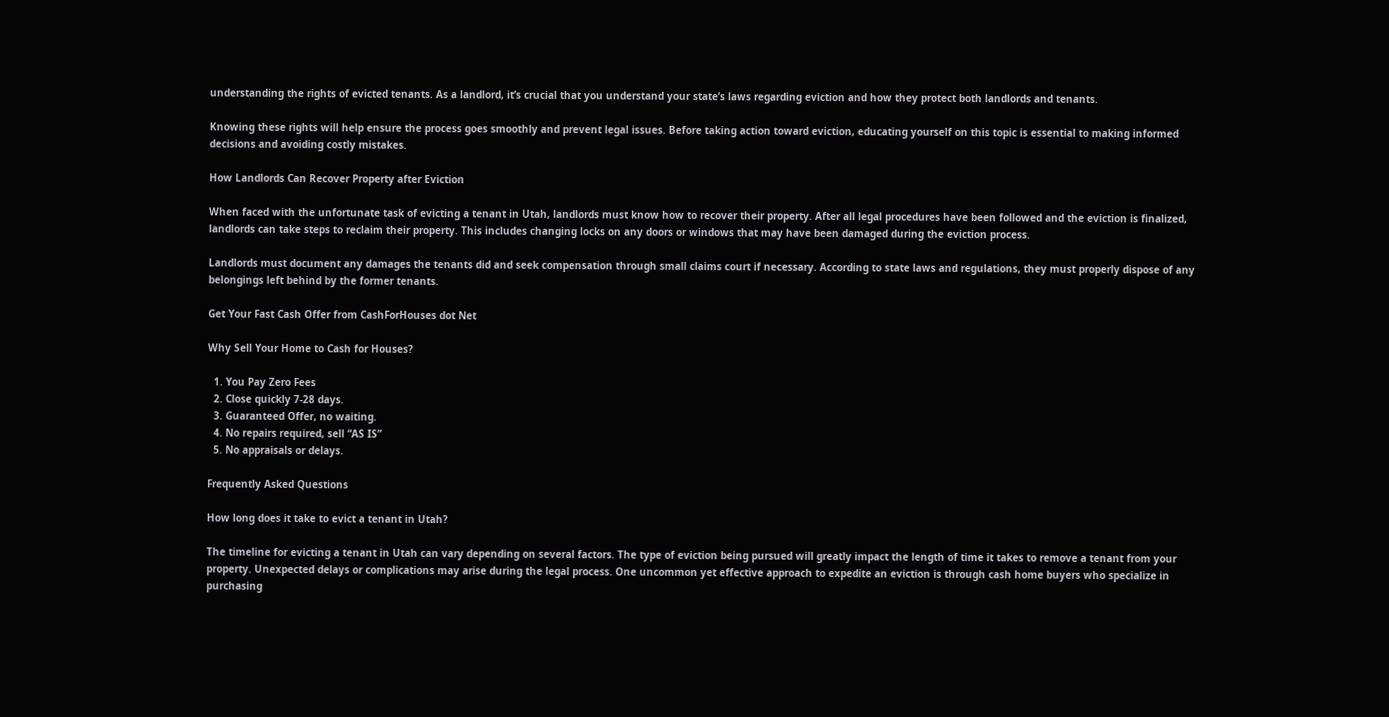understanding the rights of evicted tenants. As a landlord, it’s crucial that you understand your state’s laws regarding eviction and how they protect both landlords and tenants.

Knowing these rights will help ensure the process goes smoothly and prevent legal issues. Before taking action toward eviction, educating yourself on this topic is essential to making informed decisions and avoiding costly mistakes.

How Landlords Can Recover Property after Eviction

When faced with the unfortunate task of evicting a tenant in Utah, landlords must know how to recover their property. After all legal procedures have been followed and the eviction is finalized, landlords can take steps to reclaim their property. This includes changing locks on any doors or windows that may have been damaged during the eviction process.

Landlords must document any damages the tenants did and seek compensation through small claims court if necessary. According to state laws and regulations, they must properly dispose of any belongings left behind by the former tenants.

Get Your Fast Cash Offer from CashForHouses dot Net

Why Sell Your Home to Cash for Houses?

  1. You Pay Zero Fees
  2. Close quickly 7-28 days.
  3. Guaranteed Offer, no waiting.
  4. No repairs required, sell “AS IS”
  5. No appraisals or delays.

Frequently Asked Questions

How long does it take to evict a tenant in Utah?

The timeline for evicting a tenant in Utah can vary depending on several factors. The type of eviction being pursued will greatly impact the length of time it takes to remove a tenant from your property. Unexpected delays or complications may arise during the legal process. One uncommon yet effective approach to expedite an eviction is through cash home buyers who specialize in purchasing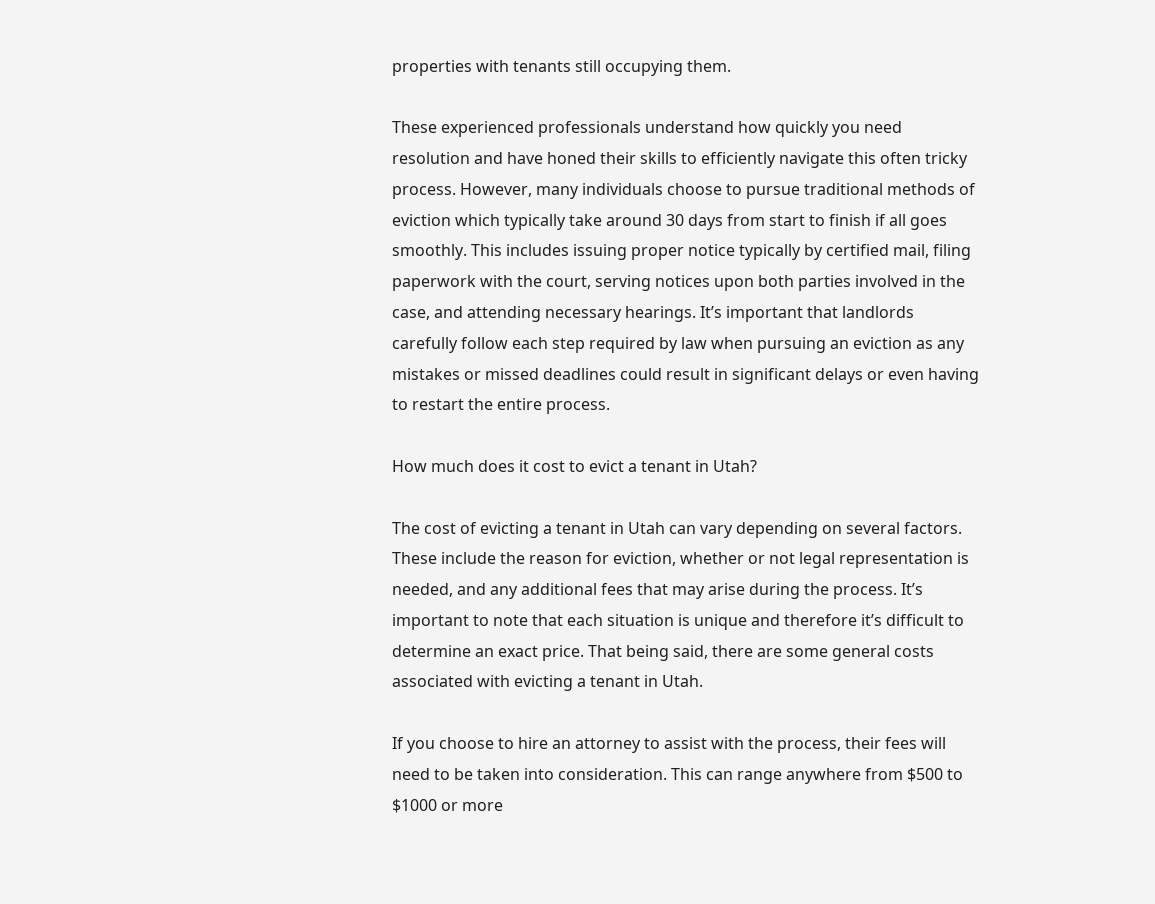properties with tenants still occupying them.

These experienced professionals understand how quickly you need resolution and have honed their skills to efficiently navigate this often tricky process. However, many individuals choose to pursue traditional methods of eviction which typically take around 30 days from start to finish if all goes smoothly. This includes issuing proper notice typically by certified mail, filing paperwork with the court, serving notices upon both parties involved in the case, and attending necessary hearings. It’s important that landlords carefully follow each step required by law when pursuing an eviction as any mistakes or missed deadlines could result in significant delays or even having to restart the entire process.

How much does it cost to evict a tenant in Utah?

The cost of evicting a tenant in Utah can vary depending on several factors. These include the reason for eviction, whether or not legal representation is needed, and any additional fees that may arise during the process. It’s important to note that each situation is unique and therefore it’s difficult to determine an exact price. That being said, there are some general costs associated with evicting a tenant in Utah.

If you choose to hire an attorney to assist with the process, their fees will need to be taken into consideration. This can range anywhere from $500 to $1000 or more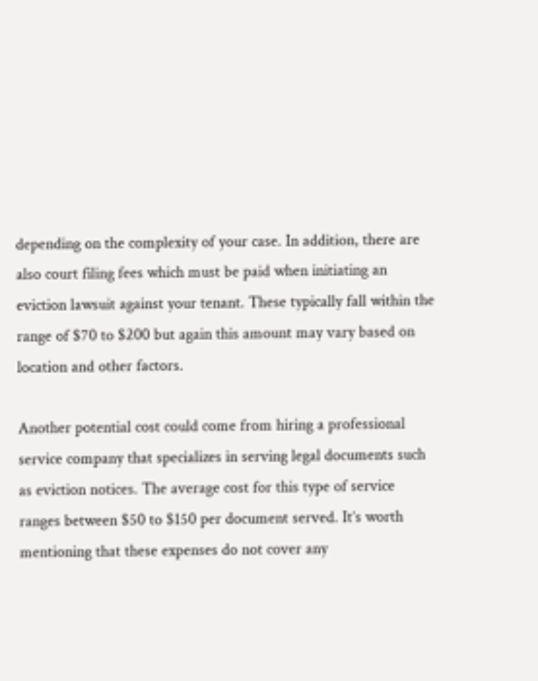depending on the complexity of your case. In addition, there are also court filing fees which must be paid when initiating an eviction lawsuit against your tenant. These typically fall within the range of $70 to $200 but again this amount may vary based on location and other factors.

Another potential cost could come from hiring a professional service company that specializes in serving legal documents such as eviction notices. The average cost for this type of service ranges between $50 to $150 per document served. It’s worth mentioning that these expenses do not cover any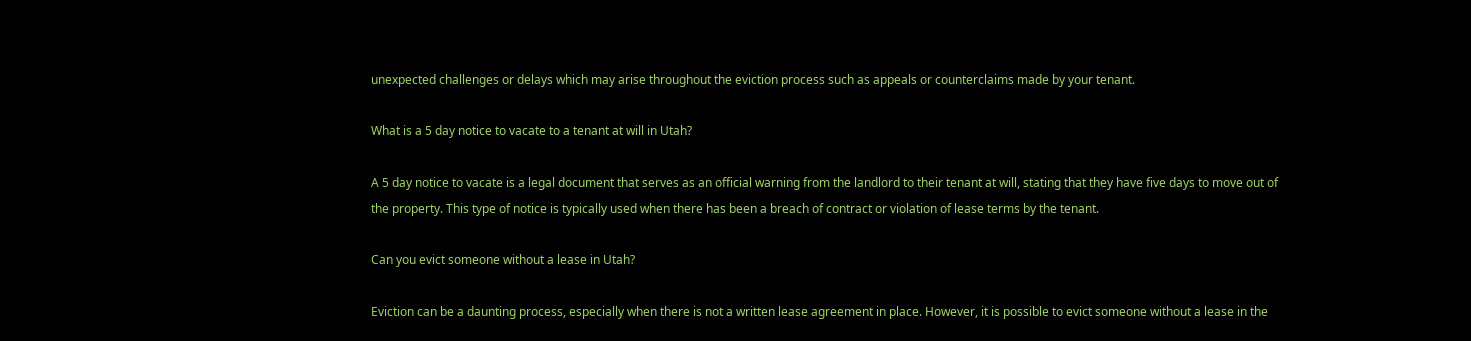unexpected challenges or delays which may arise throughout the eviction process such as appeals or counterclaims made by your tenant.

What is a 5 day notice to vacate to a tenant at will in Utah?

A 5 day notice to vacate is a legal document that serves as an official warning from the landlord to their tenant at will, stating that they have five days to move out of the property. This type of notice is typically used when there has been a breach of contract or violation of lease terms by the tenant.

Can you evict someone without a lease in Utah?

Eviction can be a daunting process, especially when there is not a written lease agreement in place. However, it is possible to evict someone without a lease in the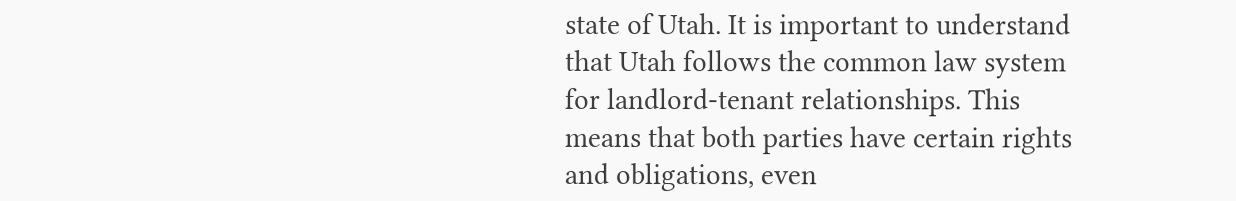state of Utah. It is important to understand that Utah follows the common law system for landlord-tenant relationships. This means that both parties have certain rights and obligations, even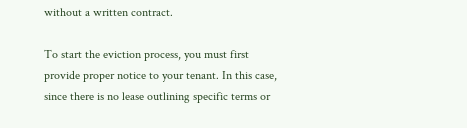without a written contract.

To start the eviction process, you must first provide proper notice to your tenant. In this case, since there is no lease outlining specific terms or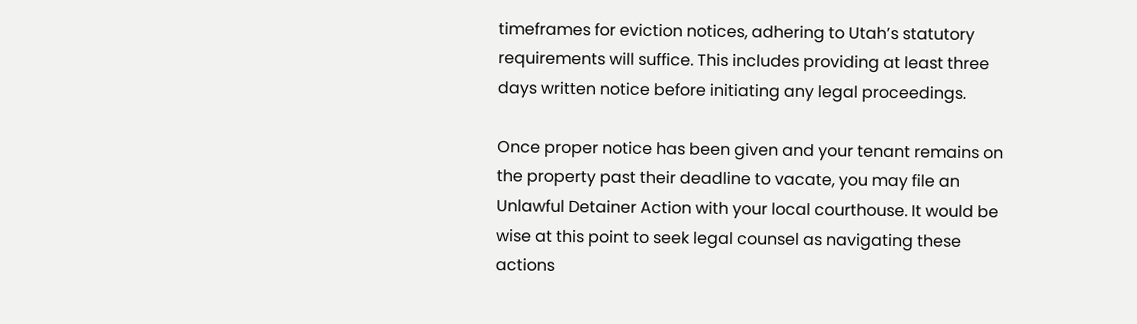timeframes for eviction notices, adhering to Utah’s statutory requirements will suffice. This includes providing at least three days written notice before initiating any legal proceedings.

Once proper notice has been given and your tenant remains on the property past their deadline to vacate, you may file an Unlawful Detainer Action with your local courthouse. It would be wise at this point to seek legal counsel as navigating these actions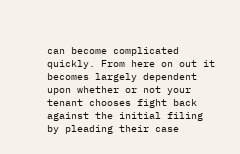can become complicated quickly. From here on out it becomes largely dependent upon whether or not your tenant chooses fight back against the initial filing by pleading their case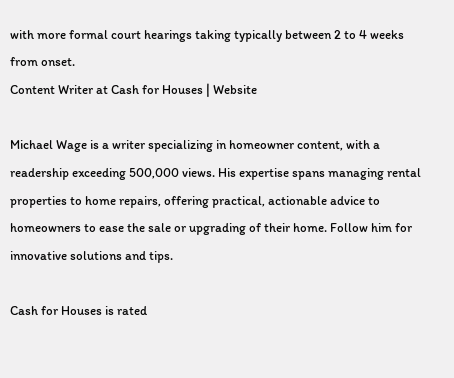with more formal court hearings taking typically between 2 to 4 weeks from onset.
Content Writer at Cash for Houses | Website

Michael Wage is a writer specializing in homeowner content, with a readership exceeding 500,000 views. His expertise spans managing rental properties to home repairs, offering practical, actionable advice to homeowners to ease the sale or upgrading of their home. Follow him for innovative solutions and tips.

Cash for Houses is rated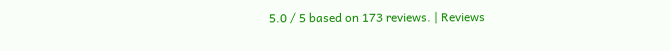5.0 / 5 based on 173 reviews. | Reviews